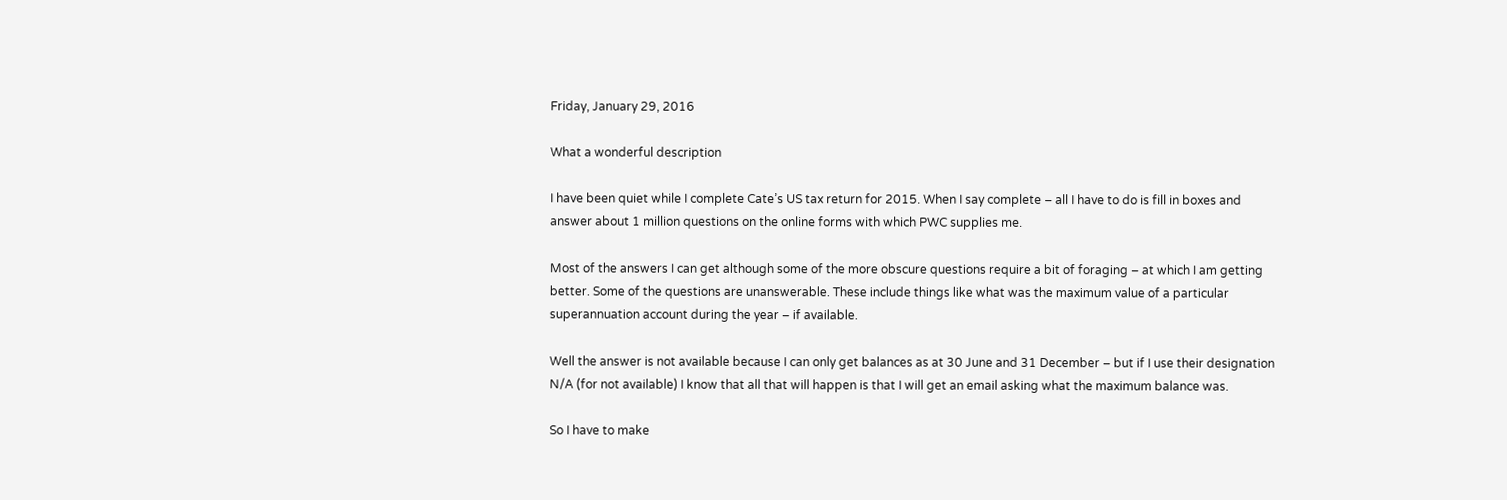Friday, January 29, 2016

What a wonderful description

I have been quiet while I complete Cate’s US tax return for 2015. When I say complete – all I have to do is fill in boxes and answer about 1 million questions on the online forms with which PWC supplies me.

Most of the answers I can get although some of the more obscure questions require a bit of foraging – at which I am getting better. Some of the questions are unanswerable. These include things like what was the maximum value of a particular superannuation account during the year – if available.

Well the answer is not available because I can only get balances as at 30 June and 31 December – but if I use their designation N/A (for not available) I know that all that will happen is that I will get an email asking what the maximum balance was.

So I have to make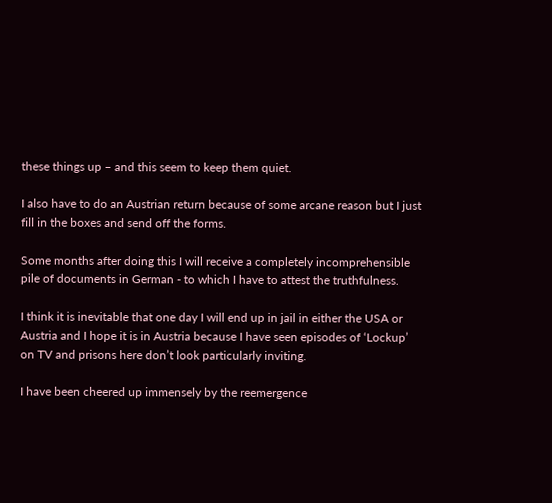these things up – and this seem to keep them quiet.

I also have to do an Austrian return because of some arcane reason but I just fill in the boxes and send off the forms.

Some months after doing this I will receive a completely incomprehensible pile of documents in German - to which I have to attest the truthfulness.

I think it is inevitable that one day I will end up in jail in either the USA or Austria and I hope it is in Austria because I have seen episodes of ‘Lockup’ on TV and prisons here don’t look particularly inviting.

I have been cheered up immensely by the reemergence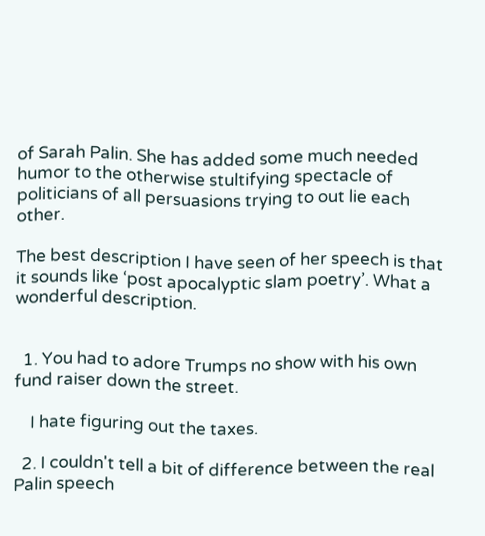of Sarah Palin. She has added some much needed humor to the otherwise stultifying spectacle of politicians of all persuasions trying to out lie each other.

The best description I have seen of her speech is that it sounds like ‘post apocalyptic slam poetry’. What a wonderful description.


  1. You had to adore Trumps no show with his own fund raiser down the street.

    I hate figuring out the taxes.

  2. I couldn't tell a bit of difference between the real Palin speech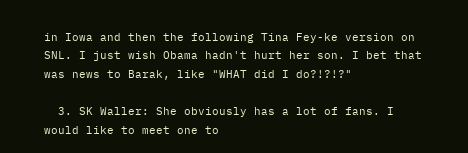in Iowa and then the following Tina Fey-ke version on SNL. I just wish Obama hadn't hurt her son. I bet that was news to Barak, like "WHAT did I do?!?!?"

  3. SK Waller: She obviously has a lot of fans. I would like to meet one to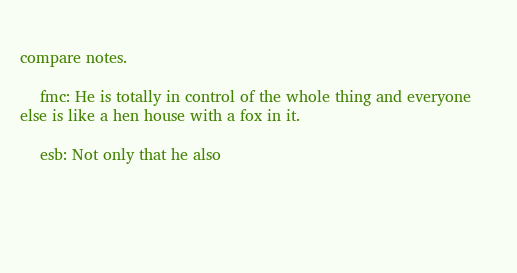compare notes.

    fmc: He is totally in control of the whole thing and everyone else is like a hen house with a fox in it.

    esb: Not only that he also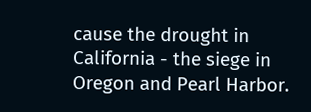cause the drought in California - the siege in Oregon and Pearl Harbor.